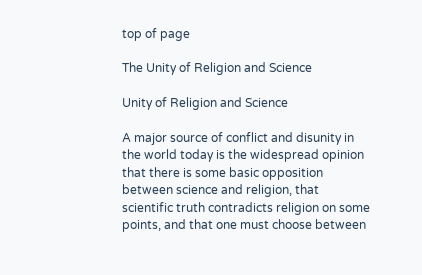top of page

The Unity of Religion and Science

Unity of Religion and Science

A major source of conflict and disunity in the world today is the widespread opinion that there is some basic opposition between science and religion, that scientific truth contradicts religion on some points, and that one must choose between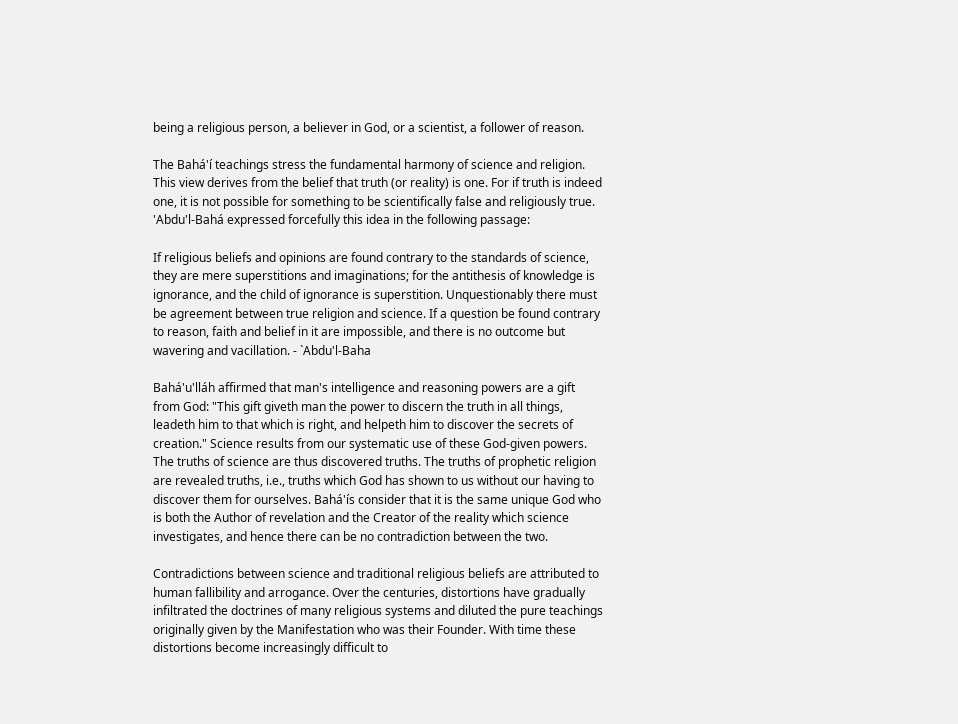being a religious person, a believer in God, or a scientist, a follower of reason.

The Bahá'í teachings stress the fundamental harmony of science and religion. This view derives from the belief that truth (or reality) is one. For if truth is indeed one, it is not possible for something to be scientifically false and religiously true. 'Abdu'l-Bahá expressed forcefully this idea in the following passage:

If religious beliefs and opinions are found contrary to the standards of science, they are mere superstitions and imaginations; for the antithesis of knowledge is ignorance, and the child of ignorance is superstition. Unquestionably there must be agreement between true religion and science. If a question be found contrary to reason, faith and belief in it are impossible, and there is no outcome but wavering and vacillation. - `Abdu'l-Baha

Bahá'u'lláh affirmed that man's intelligence and reasoning powers are a gift from God: "This gift giveth man the power to discern the truth in all things, leadeth him to that which is right, and helpeth him to discover the secrets of creation." Science results from our systematic use of these God-given powers. The truths of science are thus discovered truths. The truths of prophetic religion are revealed truths, i.e., truths which God has shown to us without our having to discover them for ourselves. Bahá'ís consider that it is the same unique God who is both the Author of revelation and the Creator of the reality which science investigates, and hence there can be no contradiction between the two.

Contradictions between science and traditional religious beliefs are attributed to human fallibility and arrogance. Over the centuries, distortions have gradually infiltrated the doctrines of many religious systems and diluted the pure teachings originally given by the Manifestation who was their Founder. With time these distortions become increasingly difficult to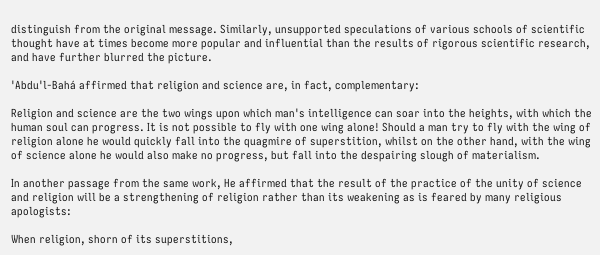distinguish from the original message. Similarly, unsupported speculations of various schools of scientific thought have at times become more popular and influential than the results of rigorous scientific research, and have further blurred the picture.

'Abdu'l-Bahá affirmed that religion and science are, in fact, complementary:

Religion and science are the two wings upon which man's intelligence can soar into the heights, with which the human soul can progress. It is not possible to fly with one wing alone! Should a man try to fly with the wing of religion alone he would quickly fall into the quagmire of superstition, whilst on the other hand, with the wing of science alone he would also make no progress, but fall into the despairing slough of materialism.

In another passage from the same work, He affirmed that the result of the practice of the unity of science and religion will be a strengthening of religion rather than its weakening as is feared by many religious apologists:

When religion, shorn of its superstitions,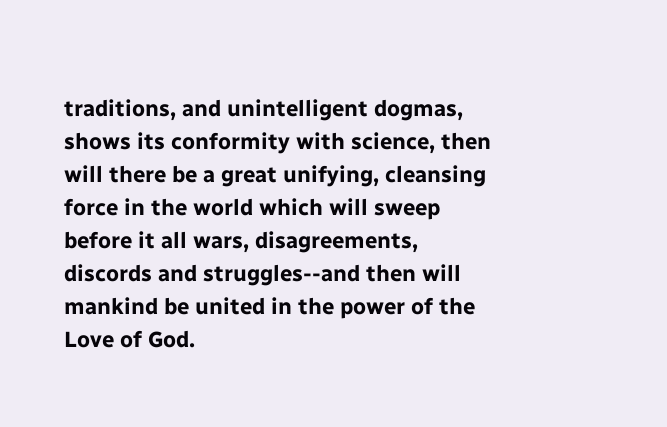traditions, and unintelligent dogmas, shows its conformity with science, then will there be a great unifying, cleansing force in the world which will sweep before it all wars, disagreements, discords and struggles--and then will mankind be united in the power of the Love of God.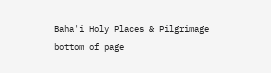Baha'i Holy Places & Pilgrimage
bottom of page